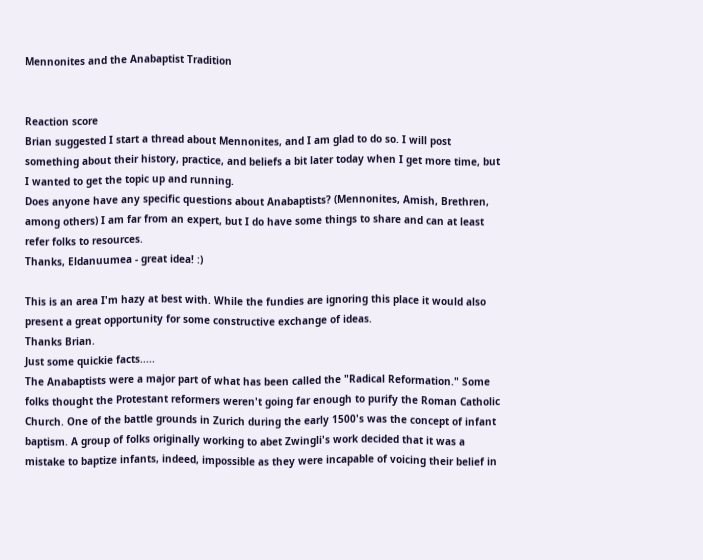Mennonites and the Anabaptist Tradition


Reaction score
Brian suggested I start a thread about Mennonites, and I am glad to do so. I will post something about their history, practice, and beliefs a bit later today when I get more time, but I wanted to get the topic up and running.
Does anyone have any specific questions about Anabaptists? (Mennonites, Amish, Brethren, among others) I am far from an expert, but I do have some things to share and can at least refer folks to resources.
Thanks, Eldanuumea - great idea! :)

This is an area I'm hazy at best with. While the fundies are ignoring this place it would also present a great opportunity for some constructive exchange of ideas.
Thanks Brian.
Just some quickie facts.....
The Anabaptists were a major part of what has been called the "Radical Reformation." Some folks thought the Protestant reformers weren't going far enough to purify the Roman Catholic Church. One of the battle grounds in Zurich during the early 1500's was the concept of infant baptism. A group of folks originally working to abet Zwingli's work decided that it was a mistake to baptize infants, indeed, impossible as they were incapable of voicing their belief in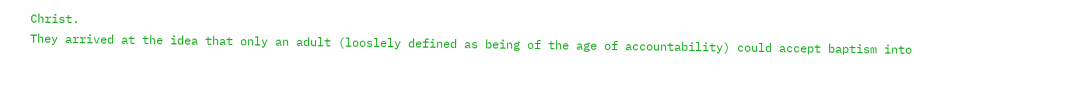Christ.
They arrived at the idea that only an adult (looslely defined as being of the age of accountability) could accept baptism into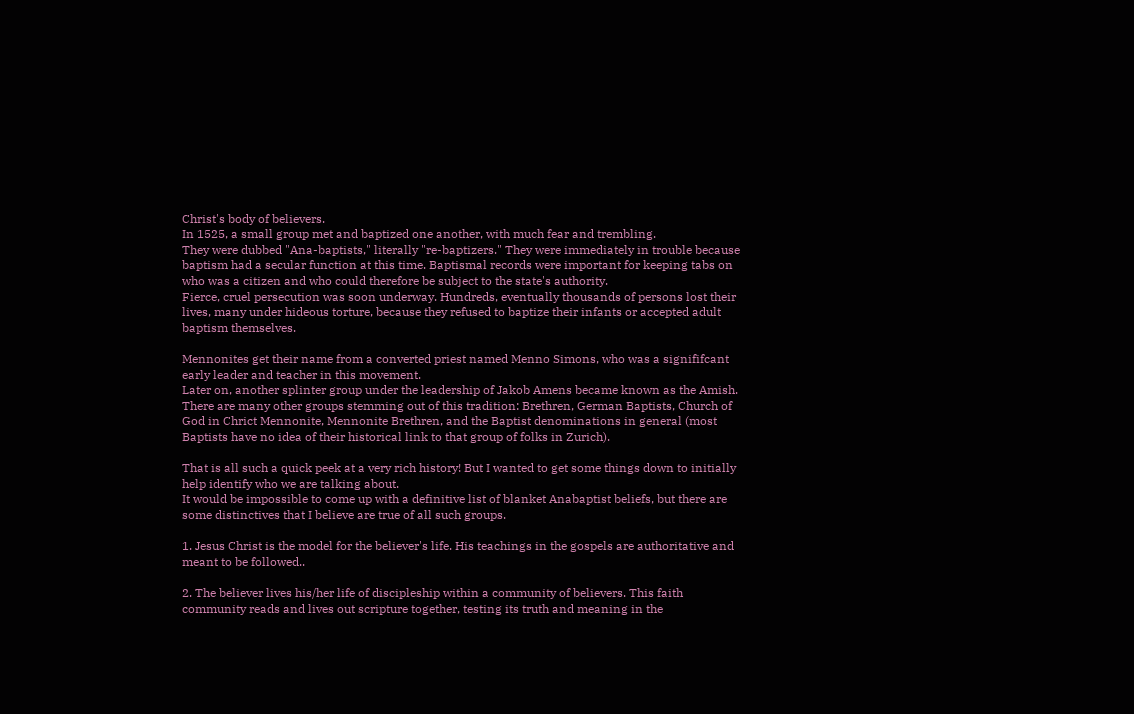Christ's body of believers.
In 1525, a small group met and baptized one another, with much fear and trembling.
They were dubbed "Ana-baptists," literally "re-baptizers." They were immediately in trouble because baptism had a secular function at this time. Baptismal records were important for keeping tabs on who was a citizen and who could therefore be subject to the state's authority.
Fierce, cruel persecution was soon underway. Hundreds, eventually thousands of persons lost their lives, many under hideous torture, because they refused to baptize their infants or accepted adult baptism themselves.

Mennonites get their name from a converted priest named Menno Simons, who was a signififcant early leader and teacher in this movement.
Later on, another splinter group under the leadership of Jakob Amens became known as the Amish.
There are many other groups stemming out of this tradition: Brethren, German Baptists, Church of God in Chrict Mennonite, Mennonite Brethren, and the Baptist denominations in general (most Baptists have no idea of their historical link to that group of folks in Zurich).

That is all such a quick peek at a very rich history! But I wanted to get some things down to initially help identify who we are talking about.
It would be impossible to come up with a definitive list of blanket Anabaptist beliefs, but there are some distinctives that I believe are true of all such groups.

1. Jesus Christ is the model for the believer's life. His teachings in the gospels are authoritative and meant to be followed..

2. The believer lives his/her life of discipleship within a community of believers. This faith community reads and lives out scripture together, testing its truth and meaning in the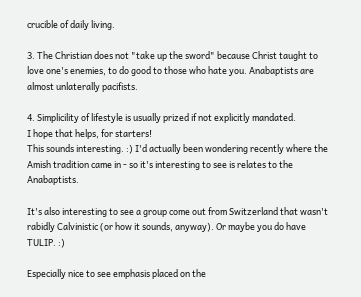crucible of daily living.

3. The Christian does not "take up the sword" because Christ taught to love one's enemies, to do good to those who hate you. Anabaptists are almost unlaterally pacifists.

4. Simplicility of lifestyle is usually prized if not explicitly mandated.
I hope that helps, for starters!
This sounds interesting. :) I'd actually been wondering recently where the Amish tradition came in - so it's interesting to see is relates to the Anabaptists.

It's also interesting to see a group come out from Switzerland that wasn't rabidly Calvinistic (or how it sounds, anyway). Or maybe you do have TULIP. :)

Especially nice to see emphasis placed on the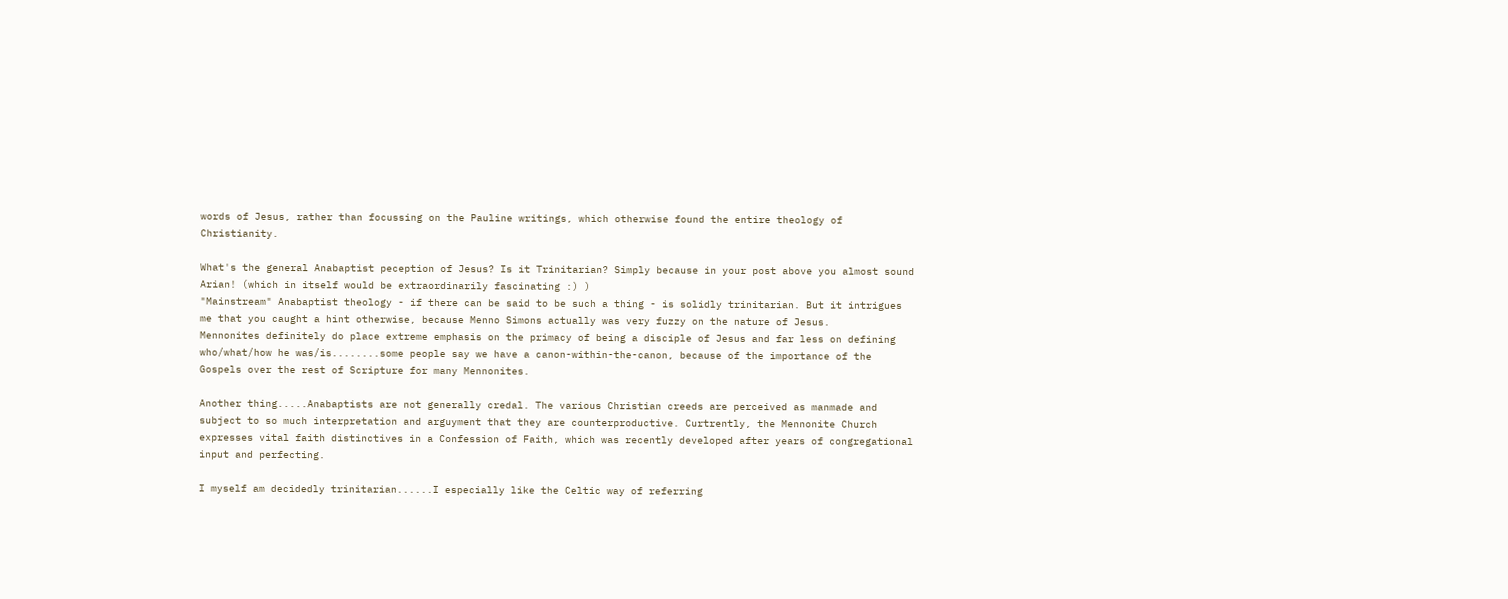words of Jesus, rather than focussing on the Pauline writings, which otherwise found the entire theology of Christianity.

What's the general Anabaptist peception of Jesus? Is it Trinitarian? Simply because in your post above you almost sound Arian! (which in itself would be extraordinarily fascinating :) )
"Mainstream" Anabaptist theology - if there can be said to be such a thing - is solidly trinitarian. But it intrigues me that you caught a hint otherwise, because Menno Simons actually was very fuzzy on the nature of Jesus.
Mennonites definitely do place extreme emphasis on the primacy of being a disciple of Jesus and far less on defining who/what/how he was/is........some people say we have a canon-within-the-canon, because of the importance of the Gospels over the rest of Scripture for many Mennonites.

Another thing.....Anabaptists are not generally credal. The various Christian creeds are perceived as manmade and subject to so much interpretation and arguyment that they are counterproductive. Curtrently, the Mennonite Church expresses vital faith distinctives in a Confession of Faith, which was recently developed after years of congregational input and perfecting.

I myself am decidedly trinitarian......I especially like the Celtic way of referring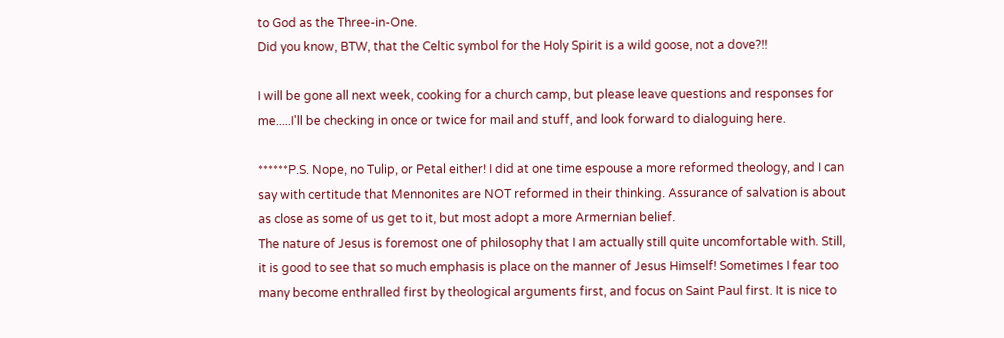to God as the Three-in-One.
Did you know, BTW, that the Celtic symbol for the Holy Spirit is a wild goose, not a dove?!!

I will be gone all next week, cooking for a church camp, but please leave questions and responses for me.....I'll be checking in once or twice for mail and stuff, and look forward to dialoguing here.

******P.S. Nope, no Tulip, or Petal either! I did at one time espouse a more reformed theology, and I can say with certitude that Mennonites are NOT reformed in their thinking. Assurance of salvation is about as close as some of us get to it, but most adopt a more Armernian belief.
The nature of Jesus is foremost one of philosophy that I am actually still quite uncomfortable with. Still, it is good to see that so much emphasis is place on the manner of Jesus Himself! Sometimes I fear too many become enthralled first by theological arguments first, and focus on Saint Paul first. It is nice to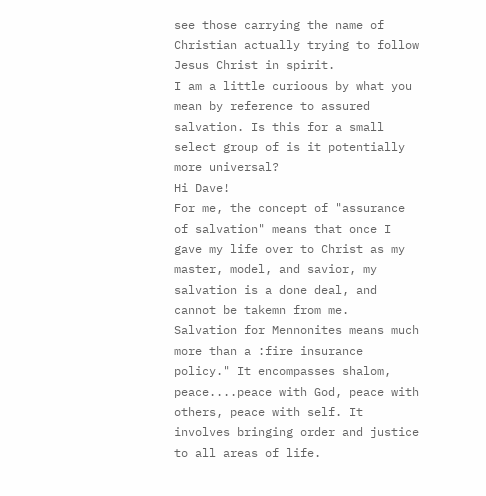see those carrying the name of Christian actually trying to follow Jesus Christ in spirit.
I am a little curioous by what you mean by reference to assured salvation. Is this for a small select group of is it potentially more universal?
Hi Dave!
For me, the concept of "assurance of salvation" means that once I gave my life over to Christ as my master, model, and savior, my salvation is a done deal, and cannot be takemn from me.
Salvation for Mennonites means much more than a :fire insurance policy." It encompasses shalom, peace....peace with God, peace with others, peace with self. It involves bringing order and justice to all areas of life.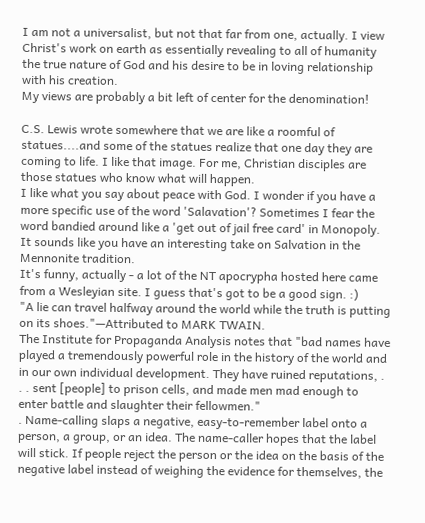I am not a universalist, but not that far from one, actually. I view Christ's work on earth as essentially revealing to all of humanity the true nature of God and his desire to be in loving relationship with his creation.
My views are probably a bit left of center for the denomination!

C.S. Lewis wrote somewhere that we are like a roomful of statues....and some of the statues realize that one day they are coming to life. I like that image. For me, Christian disciples are those statues who know what will happen.
I like what you say about peace with God. I wonder if you have a more specific use of the word 'Salavation'? Sometimes I fear the word bandied around like a 'get out of jail free card' in Monopoly. It sounds like you have an interesting take on Salvation in the Mennonite tradition.
It's funny, actually - a lot of the NT apocrypha hosted here came from a Wesleyian site. I guess that's got to be a good sign. :)
"A lie can travel halfway around the world while the truth is putting on its shoes."—Attributed to MARK TWAIN.
The Institute for Propaganda Analysis notes that "bad names have played a tremendously powerful role in the history of the world and in our own individual development. They have ruined reputations, . . . sent [people] to prison cells, and made men mad enough to enter battle and slaughter their fellowmen."
. Name-calling slaps a negative, easy-to-remember label onto a person, a group, or an idea. The name-caller hopes that the label will stick. If people reject the person or the idea on the basis of the negative label instead of weighing the evidence for themselves, the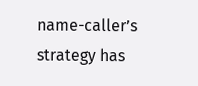name-caller’s strategy has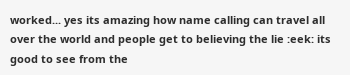worked... yes its amazing how name calling can travel all over the world and people get to believing the lie :eek: its good to see from the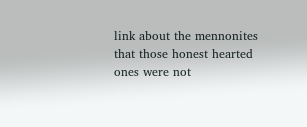link about the mennonites that those honest hearted ones were not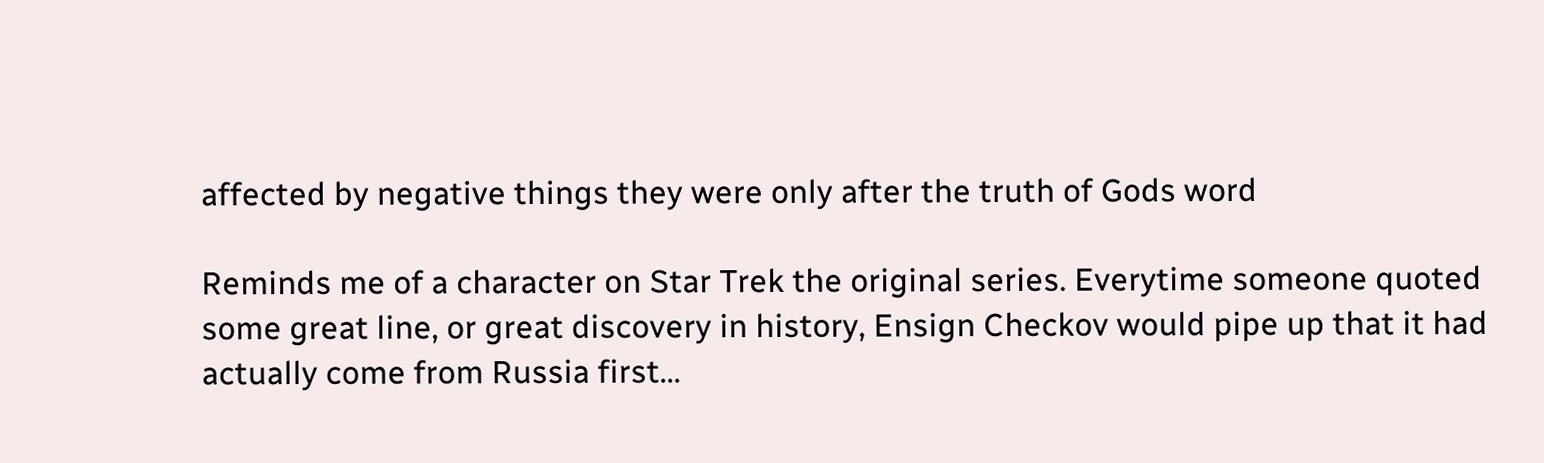affected by negative things they were only after the truth of Gods word

Reminds me of a character on Star Trek the original series. Everytime someone quoted some great line, or great discovery in history, Ensign Checkov would pipe up that it had actually come from Russia first...